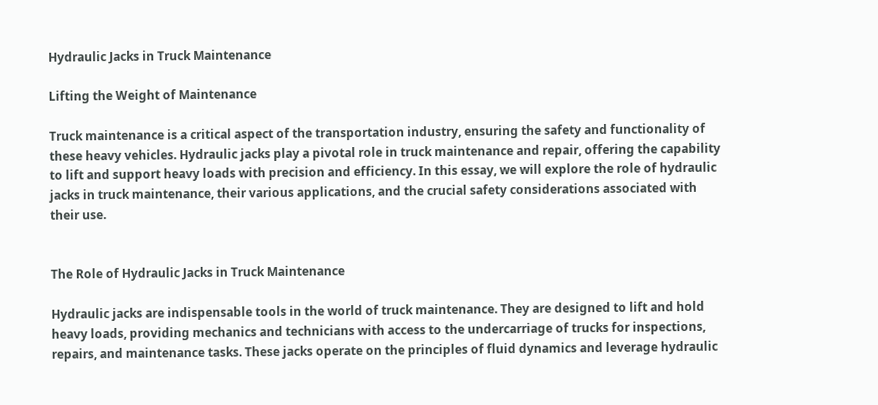Hydraulic Jacks in Truck Maintenance

Lifting the Weight of Maintenance

Truck maintenance is a critical aspect of the transportation industry, ensuring the safety and functionality of these heavy vehicles. Hydraulic jacks play a pivotal role in truck maintenance and repair, offering the capability to lift and support heavy loads with precision and efficiency. In this essay, we will explore the role of hydraulic jacks in truck maintenance, their various applications, and the crucial safety considerations associated with their use.


The Role of Hydraulic Jacks in Truck Maintenance

Hydraulic jacks are indispensable tools in the world of truck maintenance. They are designed to lift and hold heavy loads, providing mechanics and technicians with access to the undercarriage of trucks for inspections, repairs, and maintenance tasks. These jacks operate on the principles of fluid dynamics and leverage hydraulic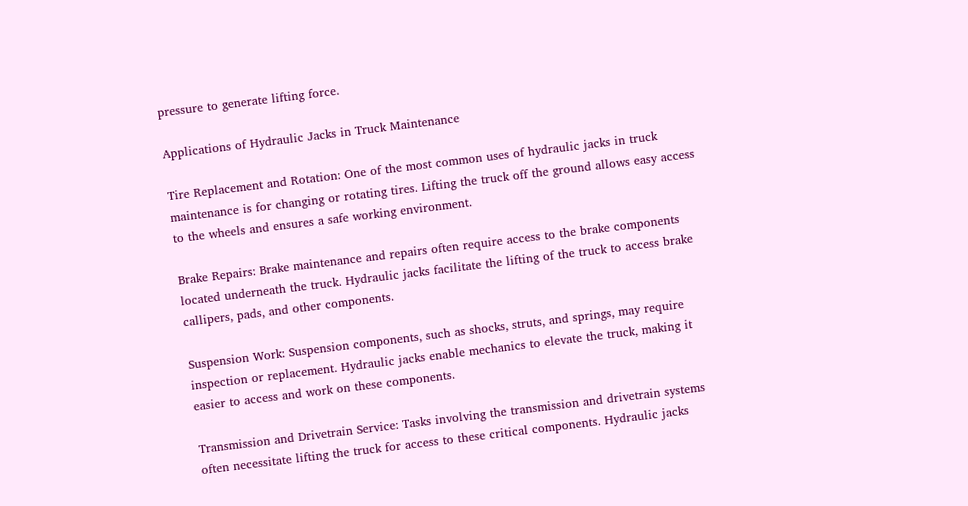pressure to generate lifting force.

Applications of Hydraulic Jacks in Truck Maintenance

Tire Replacement and Rotation: One of the most common uses of hydraulic jacks in truck maintenance is for changing or rotating tires. Lifting the truck off the ground allows easy access to the wheels and ensures a safe working environment.

Brake Repairs: Brake maintenance and repairs often require access to the brake components located underneath the truck. Hydraulic jacks facilitate the lifting of the truck to access brake callipers, pads, and other components.

Suspension Work: Suspension components, such as shocks, struts, and springs, may require inspection or replacement. Hydraulic jacks enable mechanics to elevate the truck, making it easier to access and work on these components.

Transmission and Drivetrain Service: Tasks involving the transmission and drivetrain systems often necessitate lifting the truck for access to these critical components. Hydraulic jacks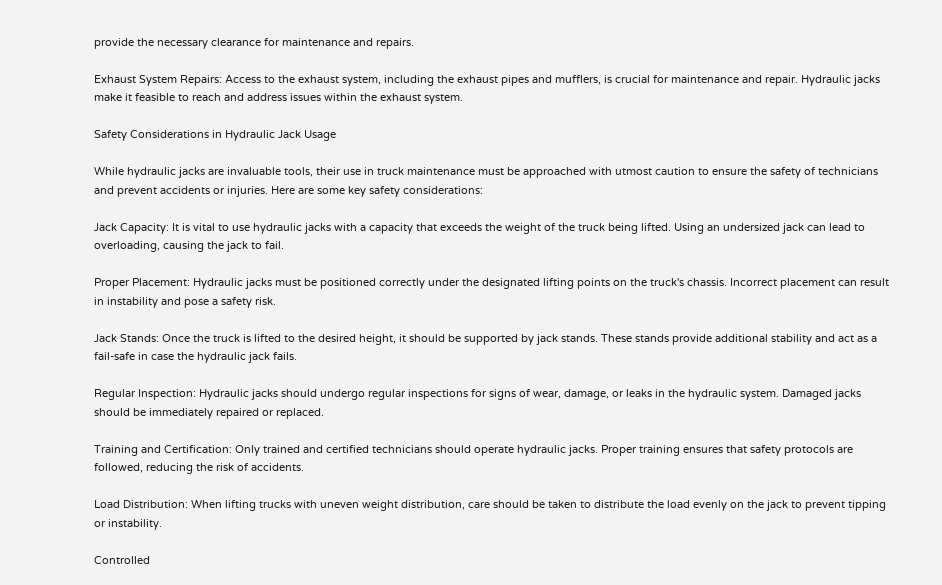provide the necessary clearance for maintenance and repairs.

Exhaust System Repairs: Access to the exhaust system, including the exhaust pipes and mufflers, is crucial for maintenance and repair. Hydraulic jacks make it feasible to reach and address issues within the exhaust system.

Safety Considerations in Hydraulic Jack Usage

While hydraulic jacks are invaluable tools, their use in truck maintenance must be approached with utmost caution to ensure the safety of technicians and prevent accidents or injuries. Here are some key safety considerations:

Jack Capacity: It is vital to use hydraulic jacks with a capacity that exceeds the weight of the truck being lifted. Using an undersized jack can lead to overloading, causing the jack to fail.

Proper Placement: Hydraulic jacks must be positioned correctly under the designated lifting points on the truck's chassis. Incorrect placement can result in instability and pose a safety risk.

Jack Stands: Once the truck is lifted to the desired height, it should be supported by jack stands. These stands provide additional stability and act as a fail-safe in case the hydraulic jack fails.

Regular Inspection: Hydraulic jacks should undergo regular inspections for signs of wear, damage, or leaks in the hydraulic system. Damaged jacks should be immediately repaired or replaced.

Training and Certification: Only trained and certified technicians should operate hydraulic jacks. Proper training ensures that safety protocols are followed, reducing the risk of accidents.

Load Distribution: When lifting trucks with uneven weight distribution, care should be taken to distribute the load evenly on the jack to prevent tipping or instability.

Controlled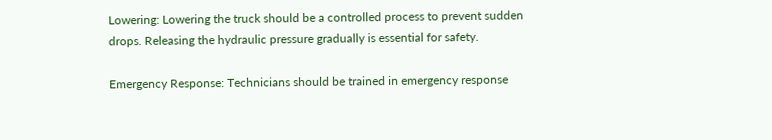Lowering: Lowering the truck should be a controlled process to prevent sudden drops. Releasing the hydraulic pressure gradually is essential for safety.

Emergency Response: Technicians should be trained in emergency response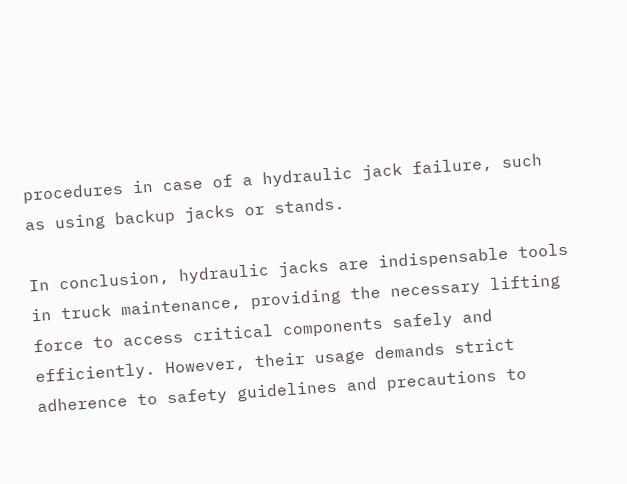procedures in case of a hydraulic jack failure, such as using backup jacks or stands.

In conclusion, hydraulic jacks are indispensable tools in truck maintenance, providing the necessary lifting force to access critical components safely and efficiently. However, their usage demands strict adherence to safety guidelines and precautions to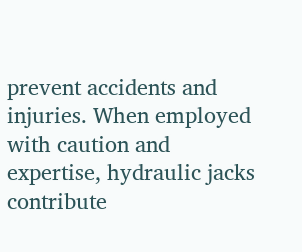prevent accidents and injuries. When employed with caution and expertise, hydraulic jacks contribute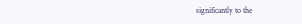significantly to the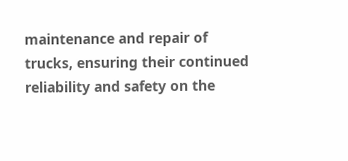maintenance and repair of trucks, ensuring their continued reliability and safety on the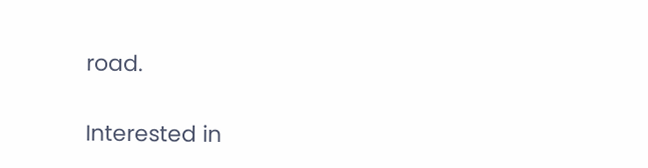road.

Interested in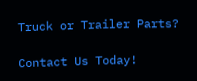Truck or Trailer Parts?

Contact Us Today!